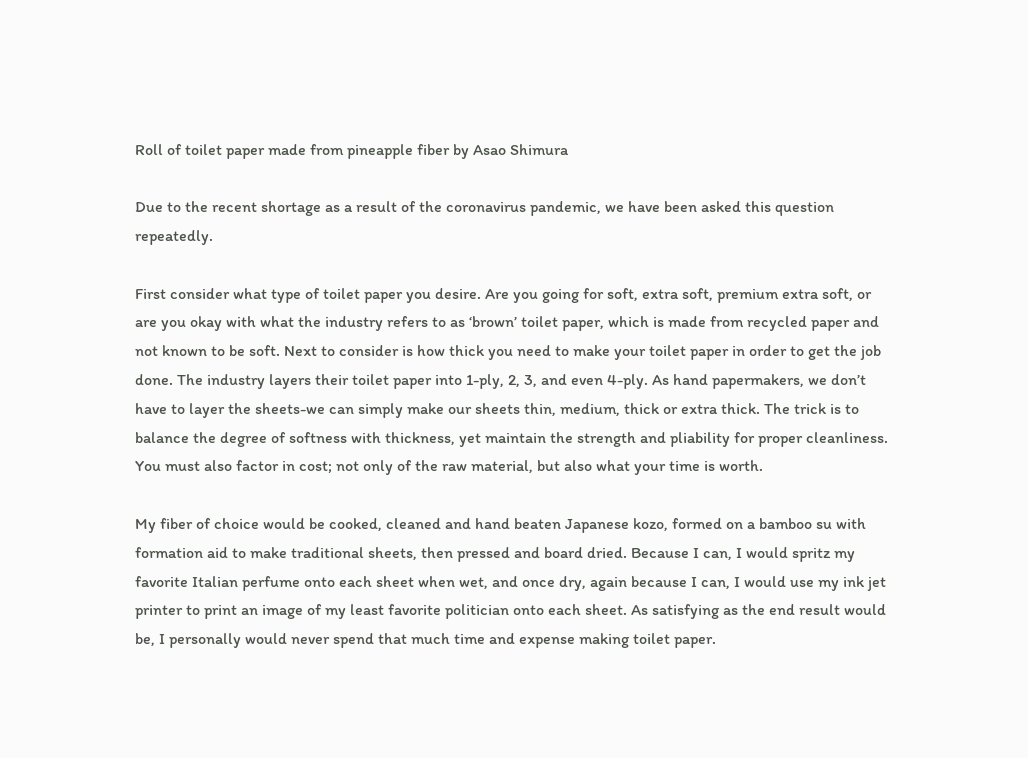Roll of toilet paper made from pineapple fiber by Asao Shimura

Due to the recent shortage as a result of the coronavirus pandemic, we have been asked this question repeatedly.

First consider what type of toilet paper you desire. Are you going for soft, extra soft, premium extra soft, or are you okay with what the industry refers to as ‘brown’ toilet paper, which is made from recycled paper and not known to be soft. Next to consider is how thick you need to make your toilet paper in order to get the job done. The industry layers their toilet paper into 1-ply, 2, 3, and even 4-ply. As hand papermakers, we don’t have to layer the sheets-we can simply make our sheets thin, medium, thick or extra thick. The trick is to balance the degree of softness with thickness, yet maintain the strength and pliability for proper cleanliness. You must also factor in cost; not only of the raw material, but also what your time is worth.

My fiber of choice would be cooked, cleaned and hand beaten Japanese kozo, formed on a bamboo su with formation aid to make traditional sheets, then pressed and board dried. Because I can, I would spritz my favorite Italian perfume onto each sheet when wet, and once dry, again because I can, I would use my ink jet printer to print an image of my least favorite politician onto each sheet. As satisfying as the end result would be, I personally would never spend that much time and expense making toilet paper.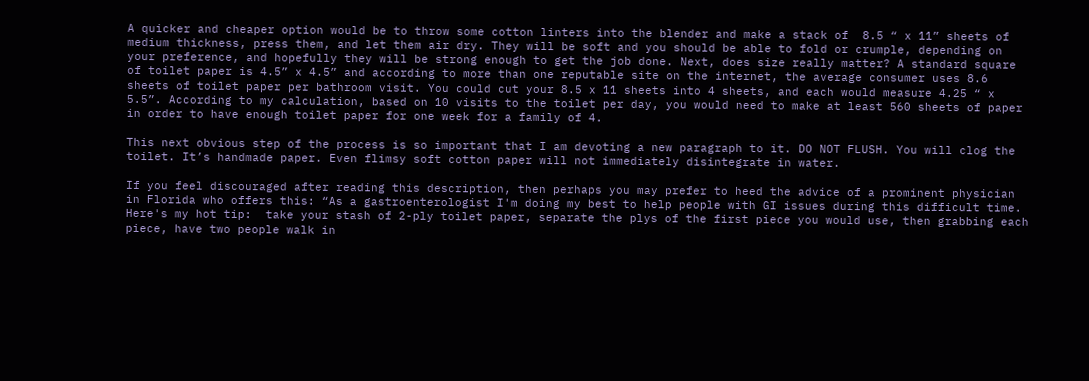A quicker and cheaper option would be to throw some cotton linters into the blender and make a stack of  8.5 “ x 11” sheets of medium thickness, press them, and let them air dry. They will be soft and you should be able to fold or crumple, depending on your preference, and hopefully they will be strong enough to get the job done. Next, does size really matter? A standard square of toilet paper is 4.5” x 4.5” and according to more than one reputable site on the internet, the average consumer uses 8.6 sheets of toilet paper per bathroom visit. You could cut your 8.5 x 11 sheets into 4 sheets, and each would measure 4.25 “ x  5.5”. According to my calculation, based on 10 visits to the toilet per day, you would need to make at least 560 sheets of paper in order to have enough toilet paper for one week for a family of 4.

This next obvious step of the process is so important that I am devoting a new paragraph to it. DO NOT FLUSH. You will clog the toilet. It’s handmade paper. Even flimsy soft cotton paper will not immediately disintegrate in water.

If you feel discouraged after reading this description, then perhaps you may prefer to heed the advice of a prominent physician in Florida who offers this: “As a gastroenterologist I'm doing my best to help people with GI issues during this difficult time.  Here's my hot tip:  take your stash of 2-ply toilet paper, separate the plys of the first piece you would use, then grabbing each piece, have two people walk in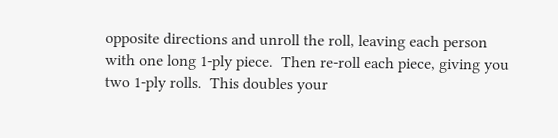opposite directions and unroll the roll, leaving each person with one long 1-ply piece.  Then re-roll each piece, giving you two 1-ply rolls.  This doubles your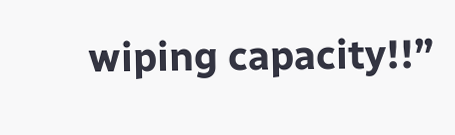wiping capacity!!”